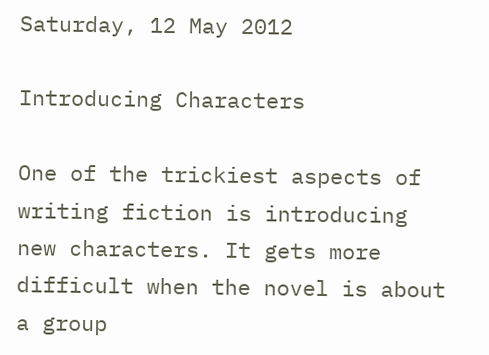Saturday, 12 May 2012

Introducing Characters

One of the trickiest aspects of writing fiction is introducing new characters. It gets more difficult when the novel is about a group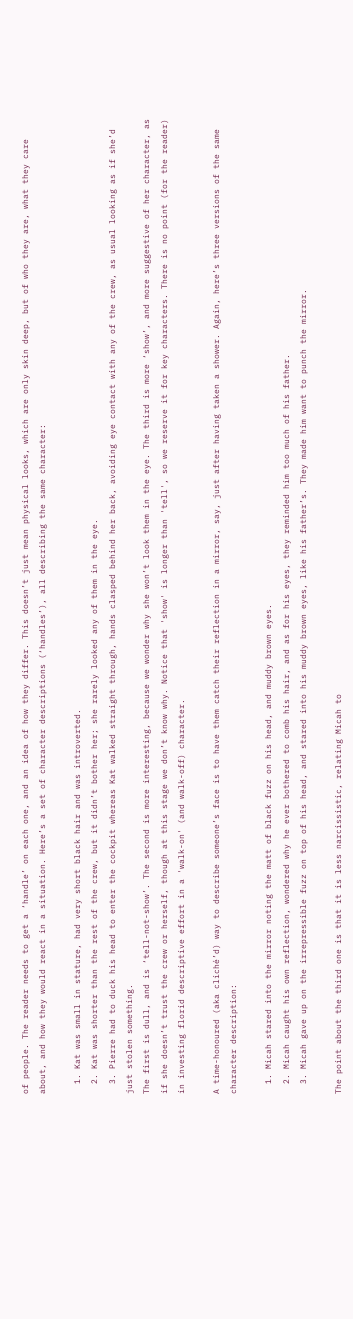of people. The reader needs to get a ‘handle’ on each one, and an idea of how they differ. This doesn’t just mean physical looks, which are only skin deep, but of who they are, what they care about, and how they would react in a situation. Here’s a set of character descriptions (‘handles’), all describing the same character:

  1. Kat was small in stature, had very short black hair and was introverted.
  2. Kat was shorter than the rest of the crew, but it didn’t bother her; she rarely looked any of them in the eye.
  3. Pierre had to duck his head to enter the cockpit whereas Kat walked straight through, hands clasped behind her back, avoiding eye contact with any of the crew, as usual looking as if she’d just stolen something.
The first is dull, and is ‘tell-not-show’. The second is more interesting, because we wonder why she won’t look them in the eye. The third is more ‘show’, and more suggestive of her character, as if she doesn’t trust the crew or herself, though at this stage we don’t know why. Notice that 'show' is longer than 'tell', so we reserve it for key characters. There is no point (for the reader) in investing florid descriptive effort in a 'walk-on' (and walk-off) character.

A time-honoured (aka cliché’d) way to describe someone’s face is to have them catch their reflection in a mirror, say, just after having taken a shower. Again, here’s three versions of the same character description:

  1. Micah stared into the mirror noting the matt of black fuzz on his head, and muddy brown eyes.
  2. Micah caught his own reflection, wondered why he ever bothered to comb his hair, and as for his eyes, they reminded him too much of his father.
  3. Micah gave up on the irrepressible fuzz on top of his head, and stared into his muddy brown eyes, like his father’s. They made him want to punch the mirror.

The point about the third one is that it is less narcissistic, relating Micah to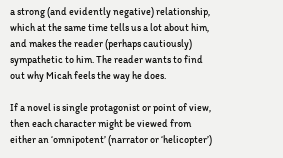a strong (and evidently negative) relationship, which at the same time tells us a lot about him, and makes the reader (perhaps cautiously) sympathetic to him. The reader wants to find out why Micah feels the way he does.

If a novel is single protagonist or point of view, then each character might be viewed from either an ‘omnipotent’ (narrator or ‘helicopter’)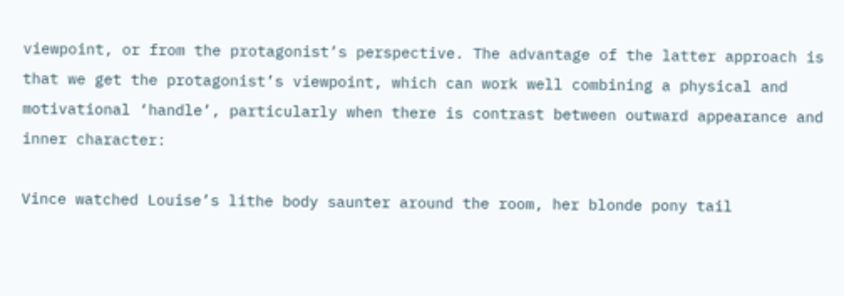viewpoint, or from the protagonist’s perspective. The advantage of the latter approach is that we get the protagonist’s viewpoint, which can work well combining a physical and motivational ‘handle’, particularly when there is contrast between outward appearance and inner character:

Vince watched Louise’s lithe body saunter around the room, her blonde pony tail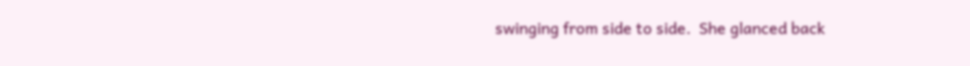swinging from side to side.  She glanced back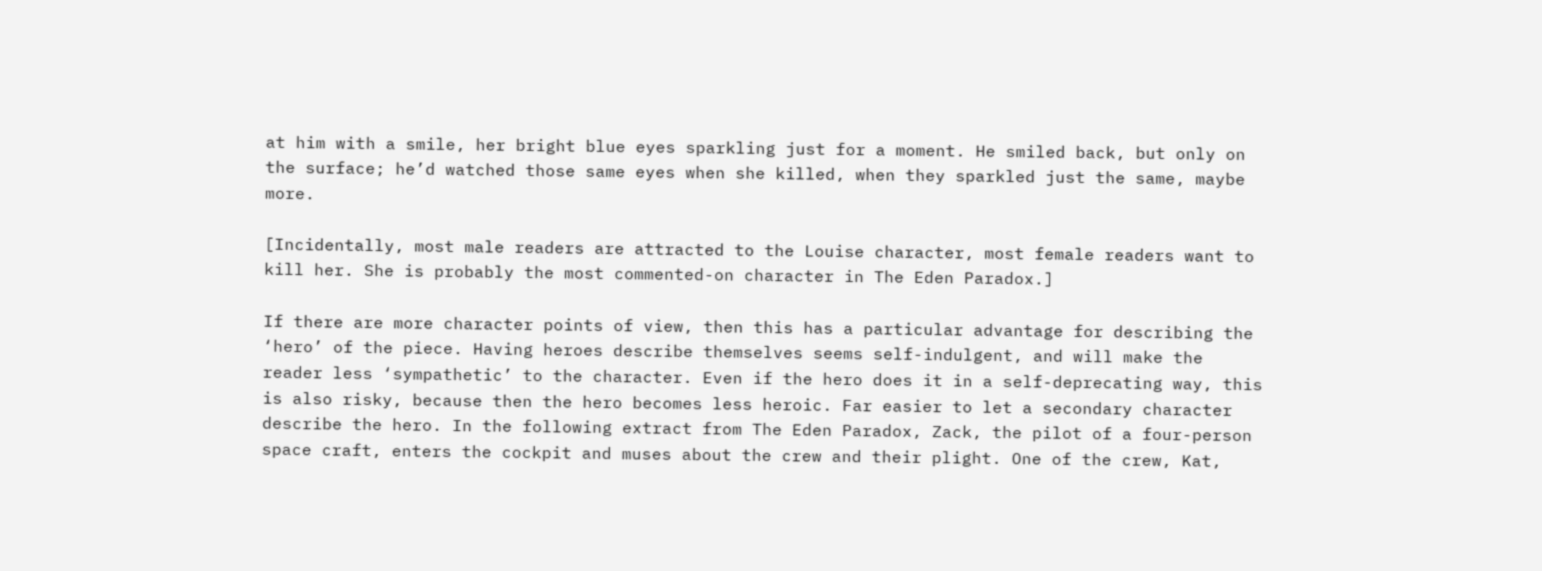at him with a smile, her bright blue eyes sparkling just for a moment. He smiled back, but only on the surface; he’d watched those same eyes when she killed, when they sparkled just the same, maybe more.

[Incidentally, most male readers are attracted to the Louise character, most female readers want to kill her. She is probably the most commented-on character in The Eden Paradox.]

If there are more character points of view, then this has a particular advantage for describing the ‘hero’ of the piece. Having heroes describe themselves seems self-indulgent, and will make the reader less ‘sympathetic’ to the character. Even if the hero does it in a self-deprecating way, this is also risky, because then the hero becomes less heroic. Far easier to let a secondary character describe the hero. In the following extract from The Eden Paradox, Zack, the pilot of a four-person space craft, enters the cockpit and muses about the crew and their plight. One of the crew, Kat,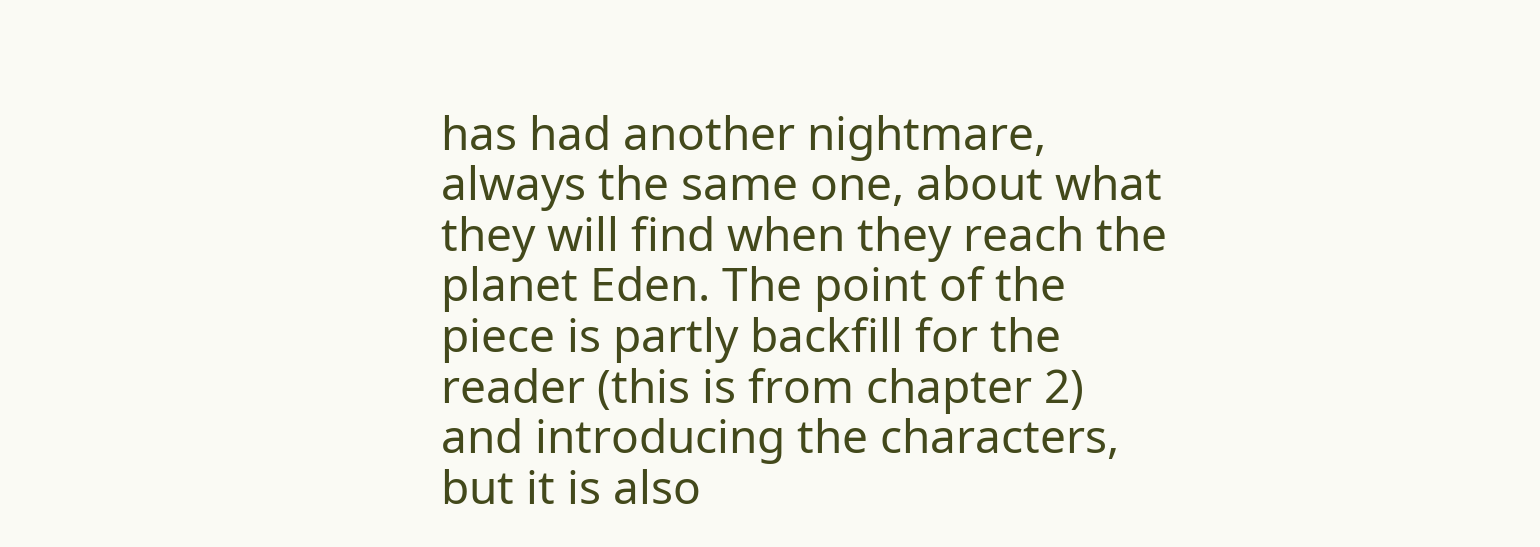has had another nightmare, always the same one, about what they will find when they reach the planet Eden. The point of the piece is partly backfill for the reader (this is from chapter 2) and introducing the characters, but it is also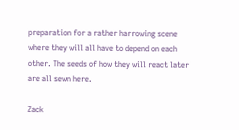preparation for a rather harrowing scene where they will all have to depend on each other. The seeds of how they will react later are all sewn here.

Zack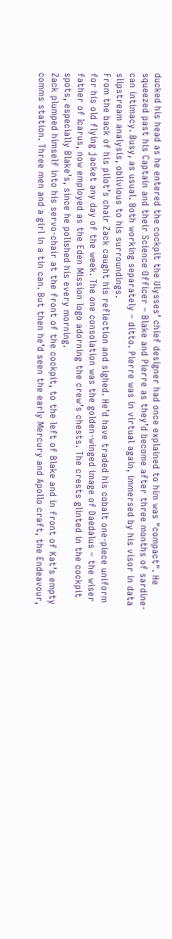ducked his head as he entered the cockpit the Ulysses’ chief designer had once explained to him was "compact". He squeezed past his Captain and their Science Officer – Blake and Pierre as they’d become after three months of sardine-can intimacy. Busy, as usual. Both working separately – ditto. Pierre was in virtual again, immersed by his visor in data slipstream analysis, oblivious to his surroundings.
From the back of his pilot’s chair Zack caught his reflection and sighed. He’d have traded his cobalt one-piece uniform for his old flying jacket any day of the week. The one consolation was the golden-winged image of Daedalus – the wiser father of Icarus, now employed as the Eden Mission logo adorning the crew’s chests. The crests glinted in the cockpit spots, especially Blake’s, since he polished his every morning.
Zack plumped himself into his servo-chair at the front of the cockpit, to the left of Blake and in front of Kat’s empty comms station. Three men and a girl in a tin can. But then he’d seen the early Mercury and Apollo craft, the Endeavour,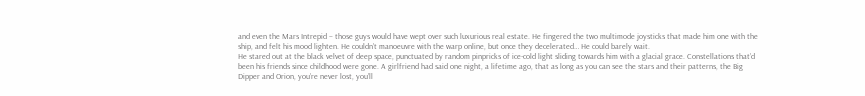and even the Mars Intrepid – those guys would have wept over such luxurious real estate. He fingered the two multimode joysticks that made him one with the ship, and felt his mood lighten. He couldn’t manoeuvre with the warp online, but once they decelerated… He could barely wait.
He stared out at the black velvet of deep space, punctuated by random pinpricks of ice-cold light sliding towards him with a glacial grace. Constellations that’d been his friends since childhood were gone. A girlfriend had said one night, a lifetime ago, that as long as you can see the stars and their patterns, the Big Dipper and Orion, you’re never lost, you’ll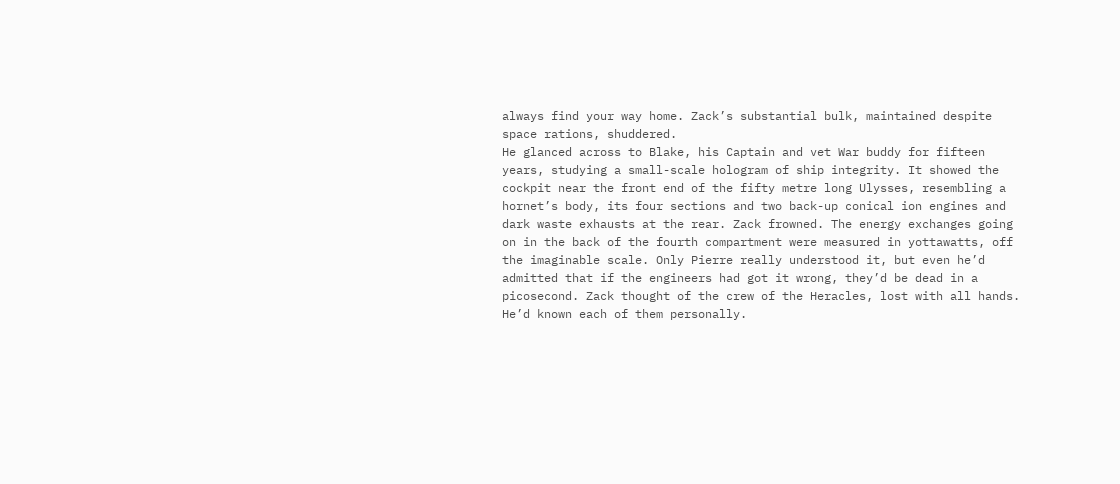always find your way home. Zack’s substantial bulk, maintained despite space rations, shuddered.
He glanced across to Blake, his Captain and vet War buddy for fifteen years, studying a small-scale hologram of ship integrity. It showed the cockpit near the front end of the fifty metre long Ulysses, resembling a hornet’s body, its four sections and two back-up conical ion engines and dark waste exhausts at the rear. Zack frowned. The energy exchanges going on in the back of the fourth compartment were measured in yottawatts, off the imaginable scale. Only Pierre really understood it, but even he’d admitted that if the engineers had got it wrong, they’d be dead in a picosecond. Zack thought of the crew of the Heracles, lost with all hands. He’d known each of them personally.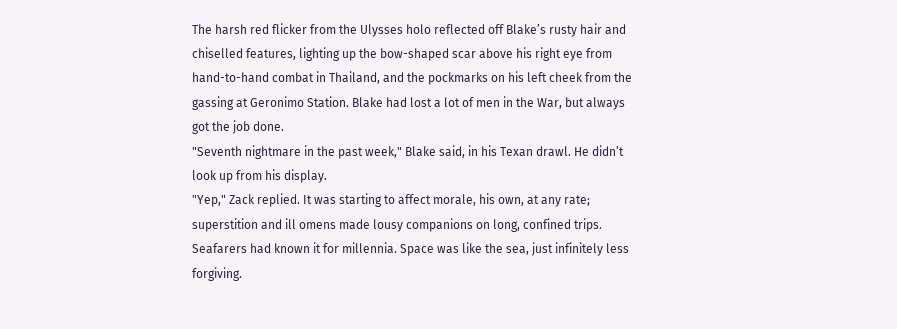The harsh red flicker from the Ulysses holo reflected off Blake’s rusty hair and chiselled features, lighting up the bow-shaped scar above his right eye from hand-to-hand combat in Thailand, and the pockmarks on his left cheek from the gassing at Geronimo Station. Blake had lost a lot of men in the War, but always got the job done.
"Seventh nightmare in the past week," Blake said, in his Texan drawl. He didn’t look up from his display.
"Yep," Zack replied. It was starting to affect morale, his own, at any rate; superstition and ill omens made lousy companions on long, confined trips. Seafarers had known it for millennia. Space was like the sea, just infinitely less forgiving.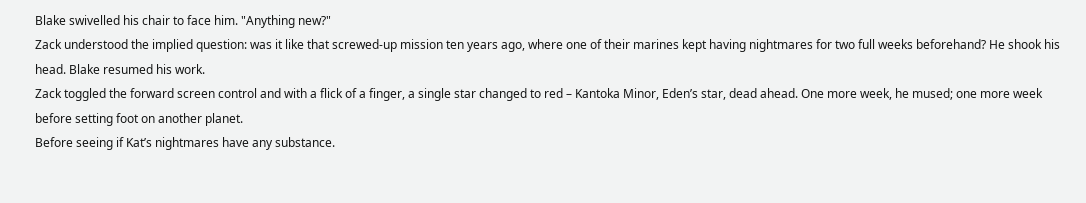Blake swivelled his chair to face him. "Anything new?"
Zack understood the implied question: was it like that screwed-up mission ten years ago, where one of their marines kept having nightmares for two full weeks beforehand? He shook his head. Blake resumed his work.
Zack toggled the forward screen control and with a flick of a finger, a single star changed to red – Kantoka Minor, Eden’s star, dead ahead. One more week, he mused; one more week before setting foot on another planet.
Before seeing if Kat’s nightmares have any substance.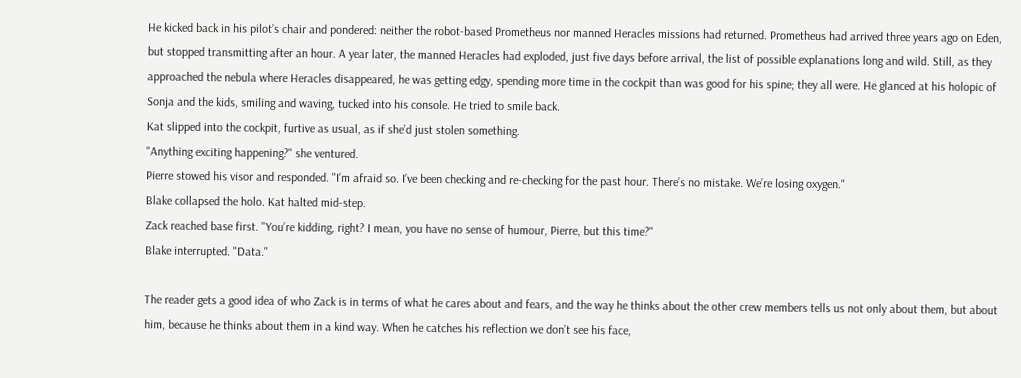He kicked back in his pilot’s chair and pondered: neither the robot-based Prometheus nor manned Heracles missions had returned. Prometheus had arrived three years ago on Eden, but stopped transmitting after an hour. A year later, the manned Heracles had exploded, just five days before arrival, the list of possible explanations long and wild. Still, as they approached the nebula where Heracles disappeared, he was getting edgy, spending more time in the cockpit than was good for his spine; they all were. He glanced at his holopic of Sonja and the kids, smiling and waving, tucked into his console. He tried to smile back.
Kat slipped into the cockpit, furtive as usual, as if she’d just stolen something.
"Anything exciting happening?" she ventured.
Pierre stowed his visor and responded. "I’m afraid so. I’ve been checking and re-checking for the past hour. There’s no mistake. We’re losing oxygen."
Blake collapsed the holo. Kat halted mid-step.
Zack reached base first. "You’re kidding, right? I mean, you have no sense of humour, Pierre, but this time?"
Blake interrupted. "Data."

The reader gets a good idea of who Zack is in terms of what he cares about and fears, and the way he thinks about the other crew members tells us not only about them, but about him, because he thinks about them in a kind way. When he catches his reflection we don’t see his face,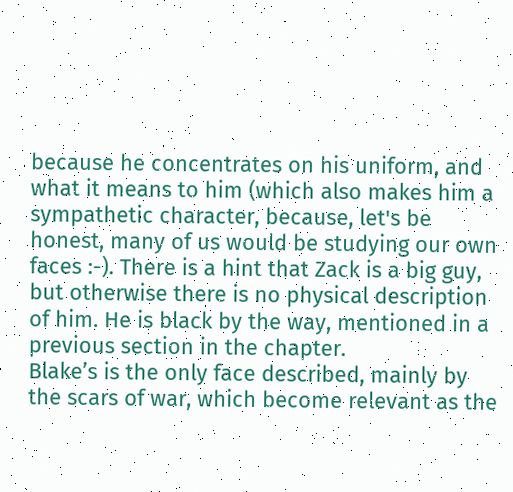because he concentrates on his uniform, and what it means to him (which also makes him a sympathetic character, because, let's be honest, many of us would be studying our own faces :-). There is a hint that Zack is a big guy, but otherwise there is no physical description of him. He is black by the way, mentioned in a previous section in the chapter.
Blake’s is the only face described, mainly by the scars of war, which become relevant as the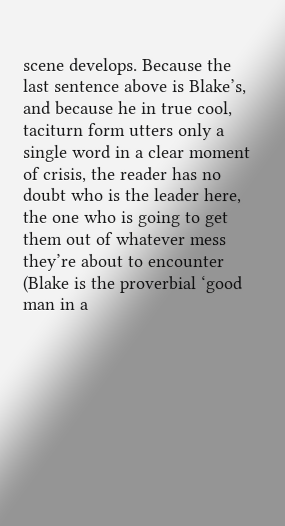scene develops. Because the last sentence above is Blake’s, and because he in true cool, taciturn form utters only a single word in a clear moment of crisis, the reader has no doubt who is the leader here, the one who is going to get them out of whatever mess they’re about to encounter (Blake is the proverbial ‘good man in a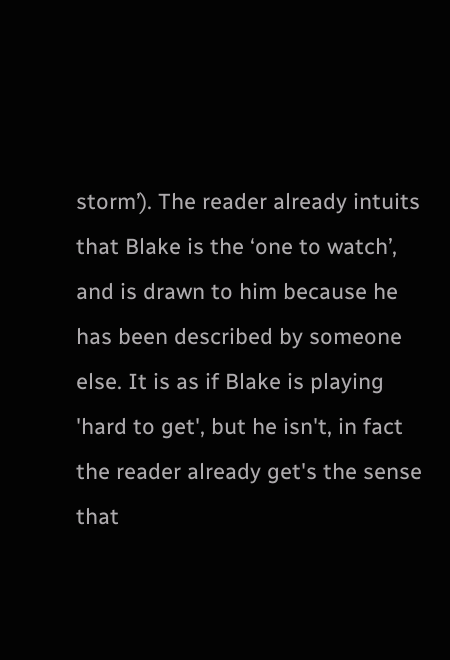storm’). The reader already intuits that Blake is the ‘one to watch’, and is drawn to him because he has been described by someone else. It is as if Blake is playing 'hard to get', but he isn't, in fact the reader already get's the sense that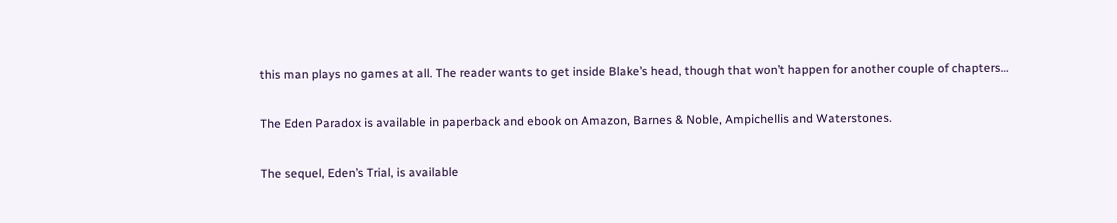this man plays no games at all. The reader wants to get inside Blake’s head, though that won’t happen for another couple of chapters…

The Eden Paradox is available in paperback and ebook on Amazon, Barnes & Noble, Ampichellis and Waterstones.

The sequel, Eden’s Trial, is available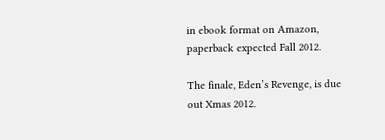in ebook format on Amazon, paperback expected Fall 2012.

The finale, Eden’s Revenge, is due out Xmas 2012.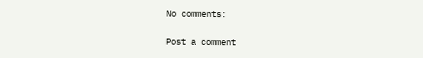No comments:

Post a comment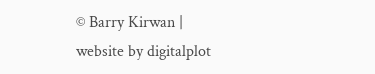© Barry Kirwan |
website by digitalplot